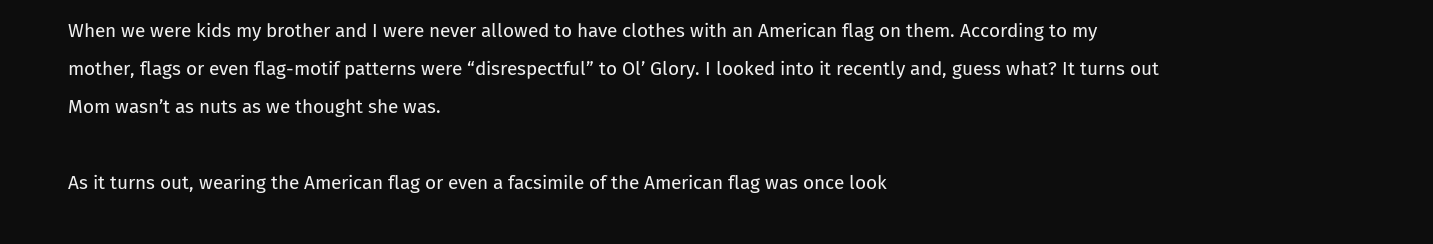When we were kids my brother and I were never allowed to have clothes with an American flag on them. According to my mother, flags or even flag-motif patterns were “disrespectful” to Ol’ Glory. I looked into it recently and, guess what? It turns out Mom wasn’t as nuts as we thought she was.

As it turns out, wearing the American flag or even a facsimile of the American flag was once look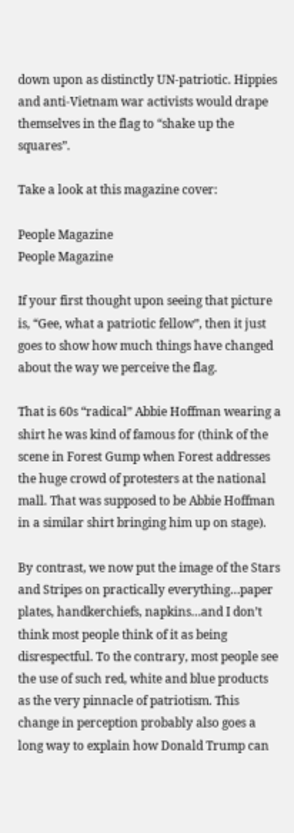down upon as distinctly UN-patriotic. Hippies and anti-Vietnam war activists would drape themselves in the flag to “shake up the squares”.

Take a look at this magazine cover:

People Magazine
People Magazine

If your first thought upon seeing that picture is, “Gee, what a patriotic fellow”, then it just goes to show how much things have changed about the way we perceive the flag.

That is 60s “radical” Abbie Hoffman wearing a shirt he was kind of famous for (think of the scene in Forest Gump when Forest addresses the huge crowd of protesters at the national mall. That was supposed to be Abbie Hoffman in a similar shirt bringing him up on stage).

By contrast, we now put the image of the Stars and Stripes on practically everything…paper plates, handkerchiefs, napkins…and I don’t think most people think of it as being disrespectful. To the contrary, most people see the use of such red, white and blue products as the very pinnacle of patriotism. This change in perception probably also goes a long way to explain how Donald Trump can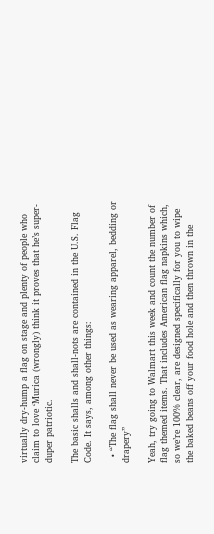virtually dry-hump a flag on stage and plenty of people who claim to love ‘Murica (wrongly) think it proves that he’s super-duper patriotic.

The basic shalls and shall-nots are contained in the U.S. Flag Code. It says, among other things:

  • “The flag shall never be used as wearing apparel, bedding or drapery”

Yeah, try going to Walmart this week and count the number of flag themed items. That includes American flag napkins which, so we’re 100% clear, are designed specifically for you to wipe the baked beans off your food hole and then thrown in the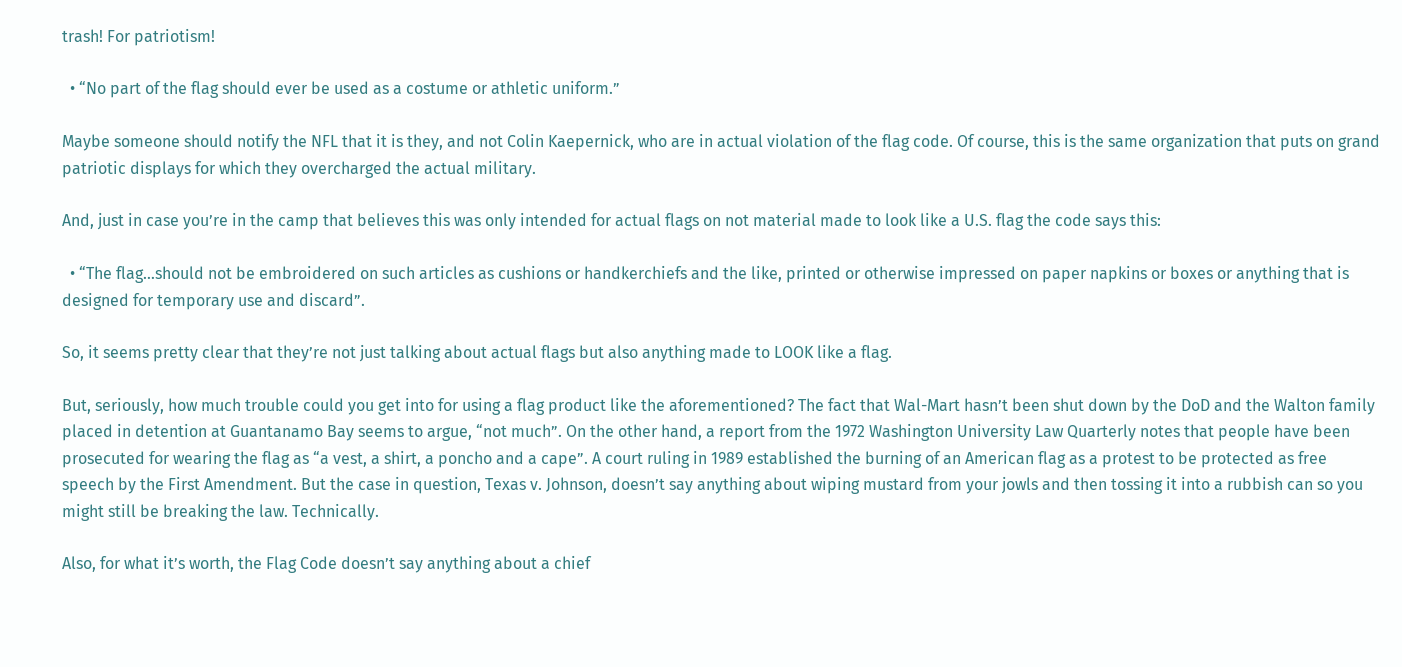trash! For patriotism!

  • “No part of the flag should ever be used as a costume or athletic uniform.”

Maybe someone should notify the NFL that it is they, and not Colin Kaepernick, who are in actual violation of the flag code. Of course, this is the same organization that puts on grand patriotic displays for which they overcharged the actual military.

And, just in case you’re in the camp that believes this was only intended for actual flags on not material made to look like a U.S. flag the code says this:

  • “The flag…should not be embroidered on such articles as cushions or handkerchiefs and the like, printed or otherwise impressed on paper napkins or boxes or anything that is designed for temporary use and discard”.

So, it seems pretty clear that they’re not just talking about actual flags but also anything made to LOOK like a flag.

But, seriously, how much trouble could you get into for using a flag product like the aforementioned? The fact that Wal-Mart hasn’t been shut down by the DoD and the Walton family placed in detention at Guantanamo Bay seems to argue, “not much”. On the other hand, a report from the 1972 Washington University Law Quarterly notes that people have been prosecuted for wearing the flag as “a vest, a shirt, a poncho and a cape”. A court ruling in 1989 established the burning of an American flag as a protest to be protected as free speech by the First Amendment. But the case in question, Texas v. Johnson, doesn’t say anything about wiping mustard from your jowls and then tossing it into a rubbish can so you might still be breaking the law. Technically.

Also, for what it’s worth, the Flag Code doesn’t say anything about a chief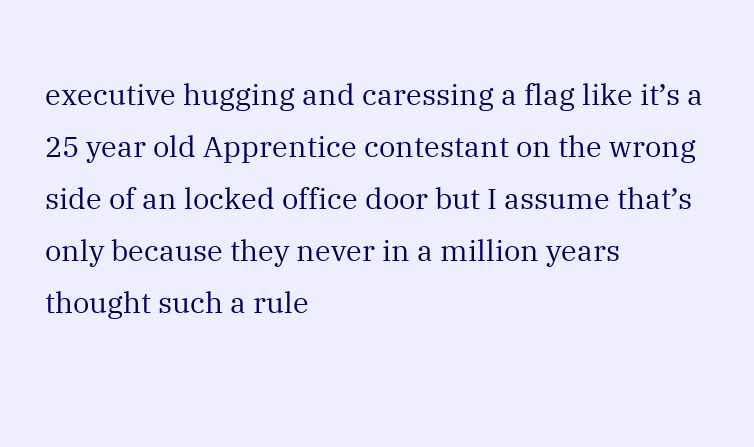executive hugging and caressing a flag like it’s a 25 year old Apprentice contestant on the wrong side of an locked office door but I assume that’s only because they never in a million years thought such a rule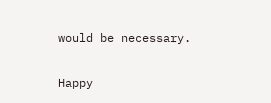would be necessary.

Happy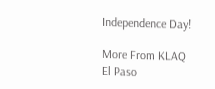Independence Day!

More From KLAQ El Paso